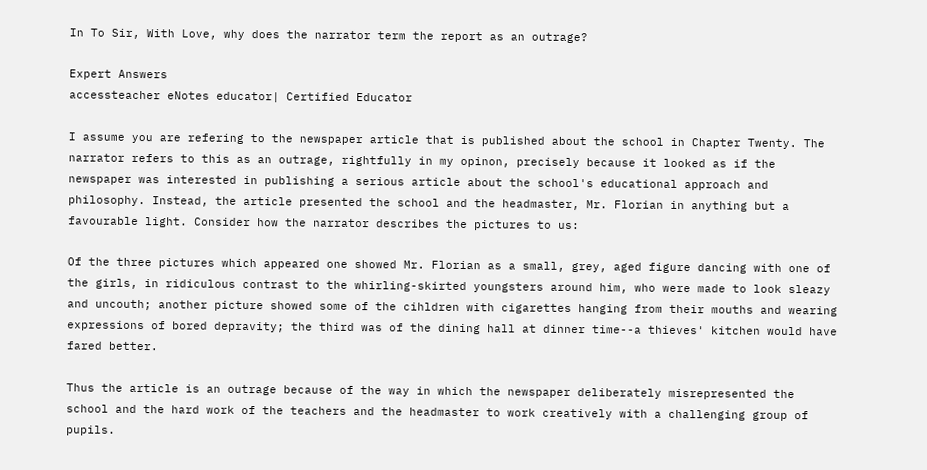In To Sir, With Love, why does the narrator term the report as an outrage?

Expert Answers
accessteacher eNotes educator| Certified Educator

I assume you are refering to the newspaper article that is published about the school in Chapter Twenty. The narrator refers to this as an outrage, rightfully in my opinon, precisely because it looked as if the newspaper was interested in publishing a serious article about the school's educational approach and philosophy. Instead, the article presented the school and the headmaster, Mr. Florian in anything but a favourable light. Consider how the narrator describes the pictures to us:

Of the three pictures which appeared one showed Mr. Florian as a small, grey, aged figure dancing with one of the girls, in ridiculous contrast to the whirling-skirted youngsters around him, who were made to look sleazy and uncouth; another picture showed some of the cihldren with cigarettes hanging from their mouths and wearing expressions of bored depravity; the third was of the dining hall at dinner time--a thieves' kitchen would have fared better.

Thus the article is an outrage because of the way in which the newspaper deliberately misrepresented the school and the hard work of the teachers and the headmaster to work creatively with a challenging group of pupils.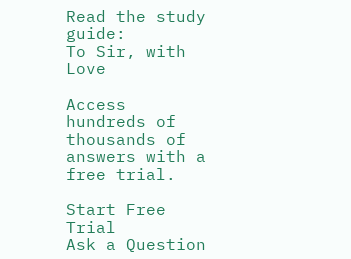Read the study guide:
To Sir, with Love

Access hundreds of thousands of answers with a free trial.

Start Free Trial
Ask a Question